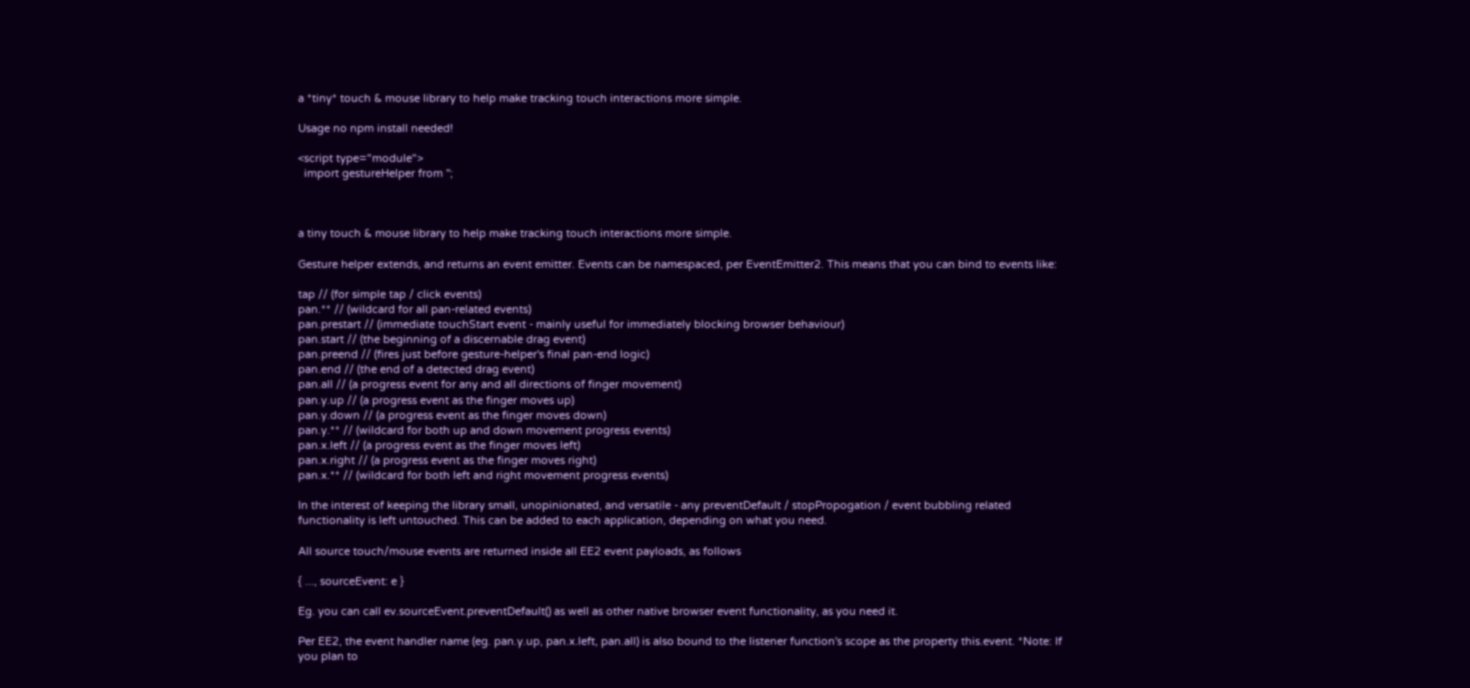a *tiny* touch & mouse library to help make tracking touch interactions more simple.

Usage no npm install needed!

<script type="module">
  import gestureHelper from '';



a tiny touch & mouse library to help make tracking touch interactions more simple.

Gesture helper extends, and returns an event emitter. Events can be namespaced, per EventEmitter2. This means that you can bind to events like:

tap // (for simple tap / click events)
pan.** // (wildcard for all pan-related events)
pan.prestart // (immediate touchStart event - mainly useful for immediately blocking browser behaviour)
pan.start // (the beginning of a discernable drag event)
pan.preend // (fires just before gesture-helper's final pan-end logic)
pan.end // (the end of a detected drag event)
pan.all // (a progress event for any and all directions of finger movement)
pan.y.up // (a progress event as the finger moves up)
pan.y.down // (a progress event as the finger moves down)
pan.y.** // (wildcard for both up and down movement progress events)
pan.x.left // (a progress event as the finger moves left)
pan.x.right // (a progress event as the finger moves right)
pan.x.** // (wildcard for both left and right movement progress events)

In the interest of keeping the library small, unopinionated, and versatile - any preventDefault / stopPropogation / event bubbling related functionality is left untouched. This can be added to each application, depending on what you need.

All source touch/mouse events are returned inside all EE2 event payloads, as follows

{ ..., sourceEvent: e }

Eg. you can call ev.sourceEvent.preventDefault() as well as other native browser event functionality, as you need it.

Per EE2, the event handler name (eg. pan.y.up, pan.x.left, pan.all) is also bound to the listener function's scope as the property this.event. *Note: If you plan to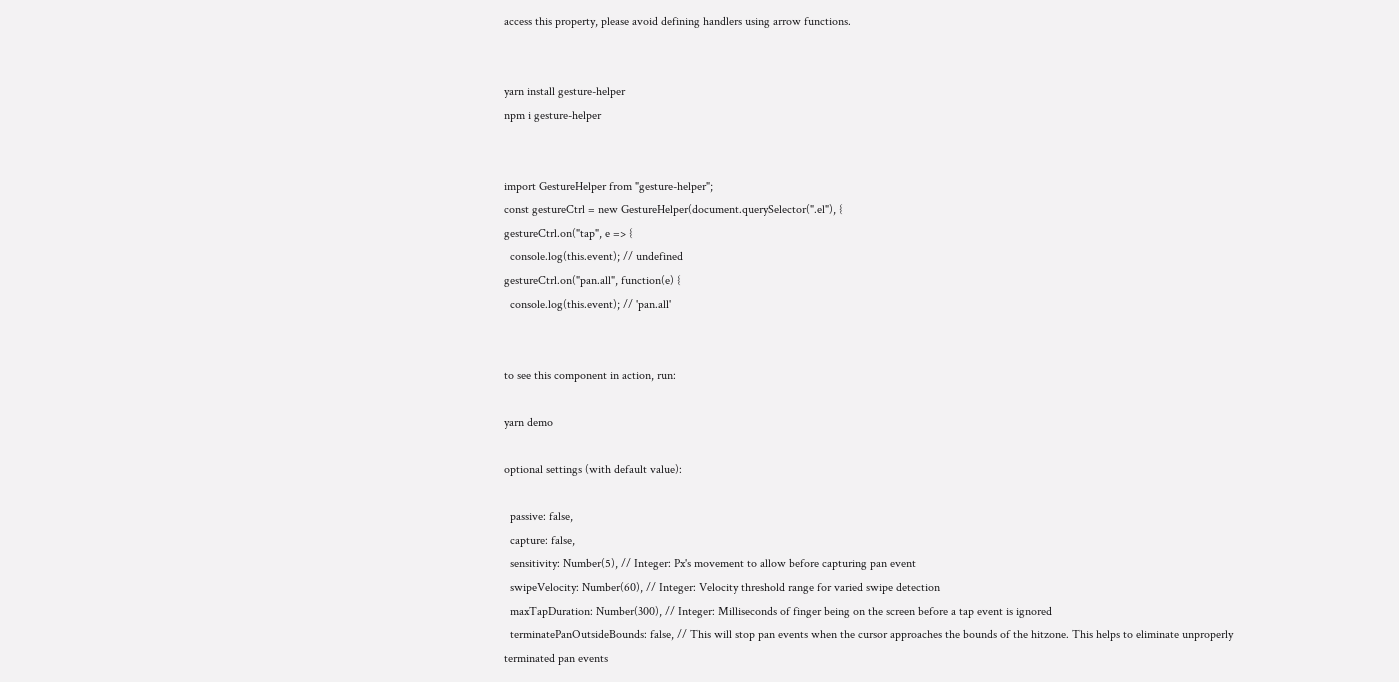access this property, please avoid defining handlers using arrow functions.


yarn install gesture-helper
npm i gesture-helper


import GestureHelper from "gesture-helper";
const gestureCtrl = new GestureHelper(document.querySelector(".el"), {
gestureCtrl.on("tap", e => {
  console.log(this.event); // undefined
gestureCtrl.on("pan.all", function(e) {
  console.log(this.event); // 'pan.all'


to see this component in action, run:

yarn demo

optional settings (with default value):

  passive: false,
  capture: false,
  sensitivity: Number(5), // Integer: Px's movement to allow before capturing pan event
  swipeVelocity: Number(60), // Integer: Velocity threshold range for varied swipe detection
  maxTapDuration: Number(300), // Integer: Milliseconds of finger being on the screen before a tap event is ignored
  terminatePanOutsideBounds: false, // This will stop pan events when the cursor approaches the bounds of the hitzone. This helps to eliminate unproperly terminated pan events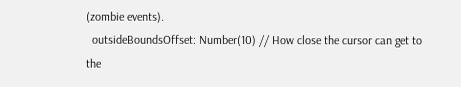(zombie events).
  outsideBoundsOffset: Number(10) // How close the cursor can get to the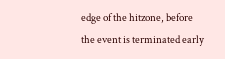edge of the hitzone, before the event is terminated early